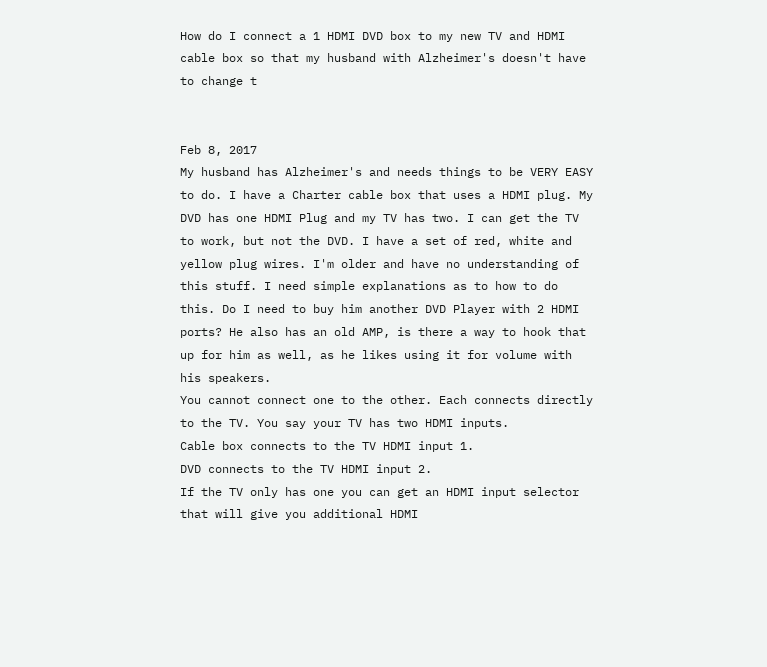How do I connect a 1 HDMI DVD box to my new TV and HDMI cable box so that my husband with Alzheimer's doesn't have to change t


Feb 8, 2017
My husband has Alzheimer's and needs things to be VERY EASY to do. I have a Charter cable box that uses a HDMI plug. My DVD has one HDMI Plug and my TV has two. I can get the TV to work, but not the DVD. I have a set of red, white and yellow plug wires. I'm older and have no understanding of this stuff. I need simple explanations as to how to do this. Do I need to buy him another DVD Player with 2 HDMI ports? He also has an old AMP, is there a way to hook that up for him as well, as he likes using it for volume with his speakers.
You cannot connect one to the other. Each connects directly to the TV. You say your TV has two HDMI inputs.
Cable box connects to the TV HDMI input 1.
DVD connects to the TV HDMI input 2.
If the TV only has one you can get an HDMI input selector that will give you additional HDMI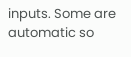inputs. Some are automatic so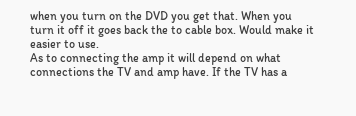when you turn on the DVD you get that. When you turn it off it goes back the to cable box. Would make it easier to use.
As to connecting the amp it will depend on what connections the TV and amp have. If the TV has a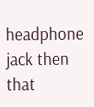headphone jack then that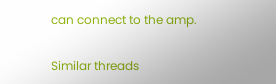can connect to the amp.

Similar threads